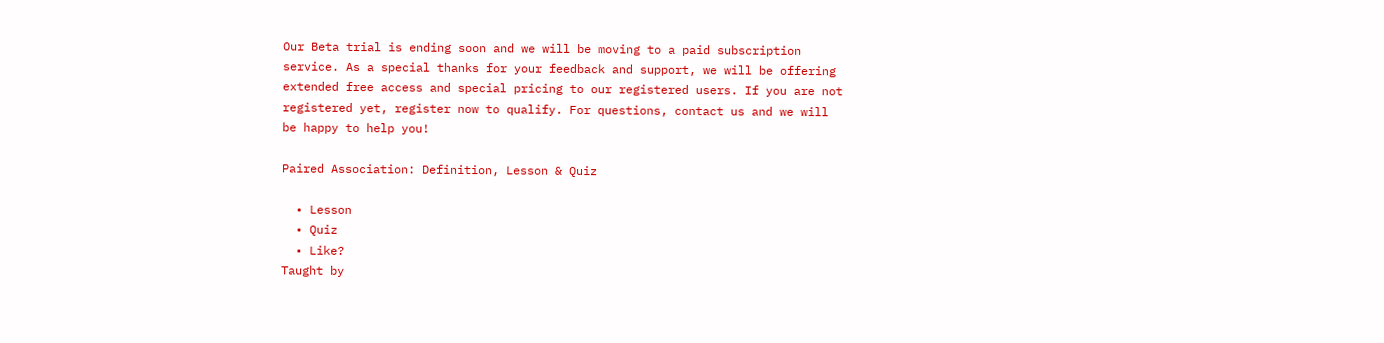Our Beta trial is ending soon and we will be moving to a paid subscription service. As a special thanks for your feedback and support, we will be offering extended free access and special pricing to our registered users. If you are not registered yet, register now to qualify. For questions, contact us and we will be happy to help you!

Paired Association: Definition, Lesson & Quiz

  • Lesson
  • Quiz
  • Like?
Taught by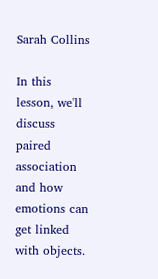Sarah Collins

In this lesson, we'll discuss paired association and how emotions can get linked with objects.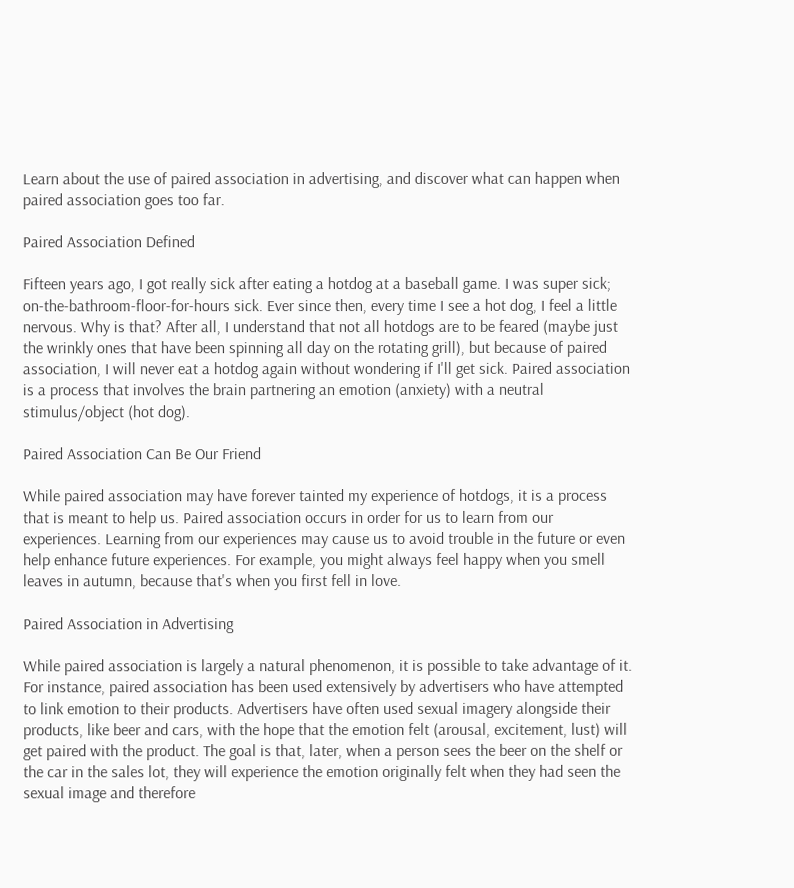Learn about the use of paired association in advertising, and discover what can happen when paired association goes too far.

Paired Association Defined

Fifteen years ago, I got really sick after eating a hotdog at a baseball game. I was super sick; on-the-bathroom-floor-for-hours sick. Ever since then, every time I see a hot dog, I feel a little nervous. Why is that? After all, I understand that not all hotdogs are to be feared (maybe just the wrinkly ones that have been spinning all day on the rotating grill), but because of paired association, I will never eat a hotdog again without wondering if I'll get sick. Paired association is a process that involves the brain partnering an emotion (anxiety) with a neutral stimulus/object (hot dog).

Paired Association Can Be Our Friend

While paired association may have forever tainted my experience of hotdogs, it is a process that is meant to help us. Paired association occurs in order for us to learn from our experiences. Learning from our experiences may cause us to avoid trouble in the future or even help enhance future experiences. For example, you might always feel happy when you smell leaves in autumn, because that's when you first fell in love.

Paired Association in Advertising

While paired association is largely a natural phenomenon, it is possible to take advantage of it. For instance, paired association has been used extensively by advertisers who have attempted to link emotion to their products. Advertisers have often used sexual imagery alongside their products, like beer and cars, with the hope that the emotion felt (arousal, excitement, lust) will get paired with the product. The goal is that, later, when a person sees the beer on the shelf or the car in the sales lot, they will experience the emotion originally felt when they had seen the sexual image and therefore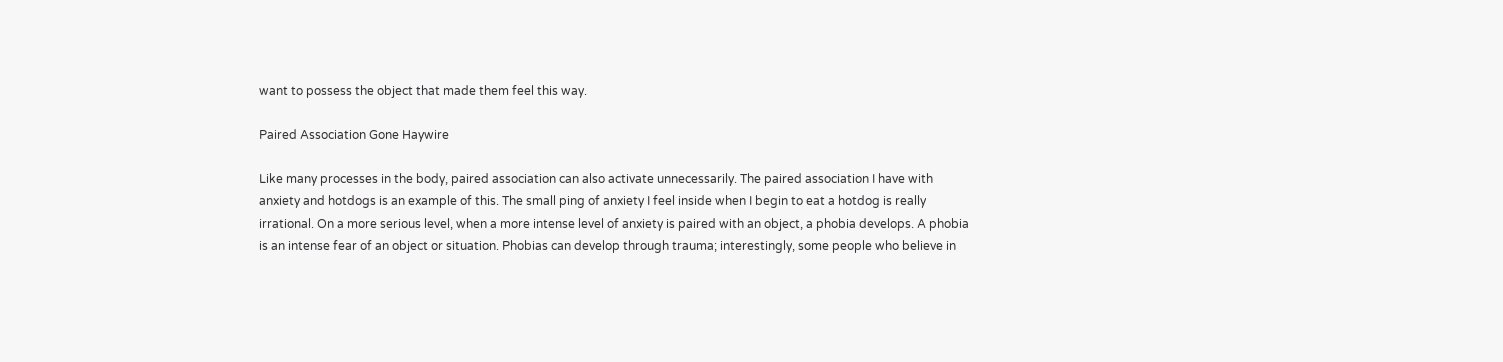want to possess the object that made them feel this way.

Paired Association Gone Haywire

Like many processes in the body, paired association can also activate unnecessarily. The paired association I have with anxiety and hotdogs is an example of this. The small ping of anxiety I feel inside when I begin to eat a hotdog is really irrational. On a more serious level, when a more intense level of anxiety is paired with an object, a phobia develops. A phobia is an intense fear of an object or situation. Phobias can develop through trauma; interestingly, some people who believe in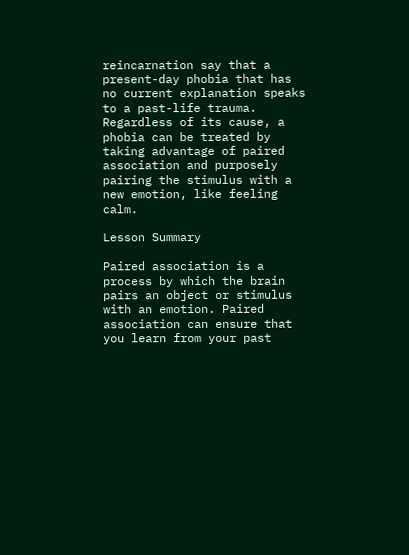reincarnation say that a present-day phobia that has no current explanation speaks to a past-life trauma. Regardless of its cause, a phobia can be treated by taking advantage of paired association and purposely pairing the stimulus with a new emotion, like feeling calm.

Lesson Summary

Paired association is a process by which the brain pairs an object or stimulus with an emotion. Paired association can ensure that you learn from your past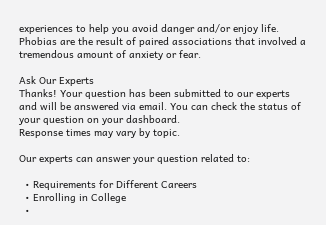experiences to help you avoid danger and/or enjoy life. Phobias are the result of paired associations that involved a tremendous amount of anxiety or fear.

Ask Our Experts
Thanks! Your question has been submitted to our experts and will be answered via email. You can check the status of your question on your dashboard.
Response times may vary by topic.

Our experts can answer your question related to:

  • Requirements for Different Careers
  • Enrolling in College
  •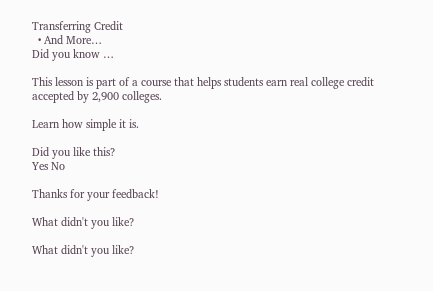Transferring Credit
  • And More…
Did you know …

This lesson is part of a course that helps students earn real college credit accepted by 2,900 colleges.

Learn how simple it is.

Did you like this?
Yes No

Thanks for your feedback!

What didn't you like?

What didn't you like?